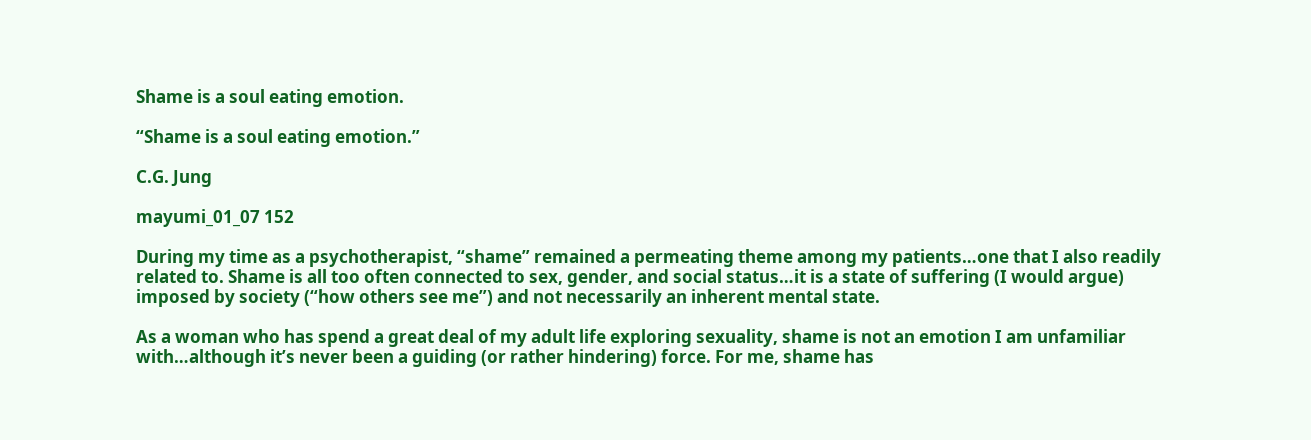Shame is a soul eating emotion.

“Shame is a soul eating emotion.”

C.G. Jung

mayumi_01_07 152

During my time as a psychotherapist, “shame” remained a permeating theme among my patients…one that I also readily related to. Shame is all too often connected to sex, gender, and social status…it is a state of suffering (I would argue) imposed by society (“how others see me”) and not necessarily an inherent mental state.

As a woman who has spend a great deal of my adult life exploring sexuality, shame is not an emotion I am unfamiliar with…although it’s never been a guiding (or rather hindering) force. For me, shame has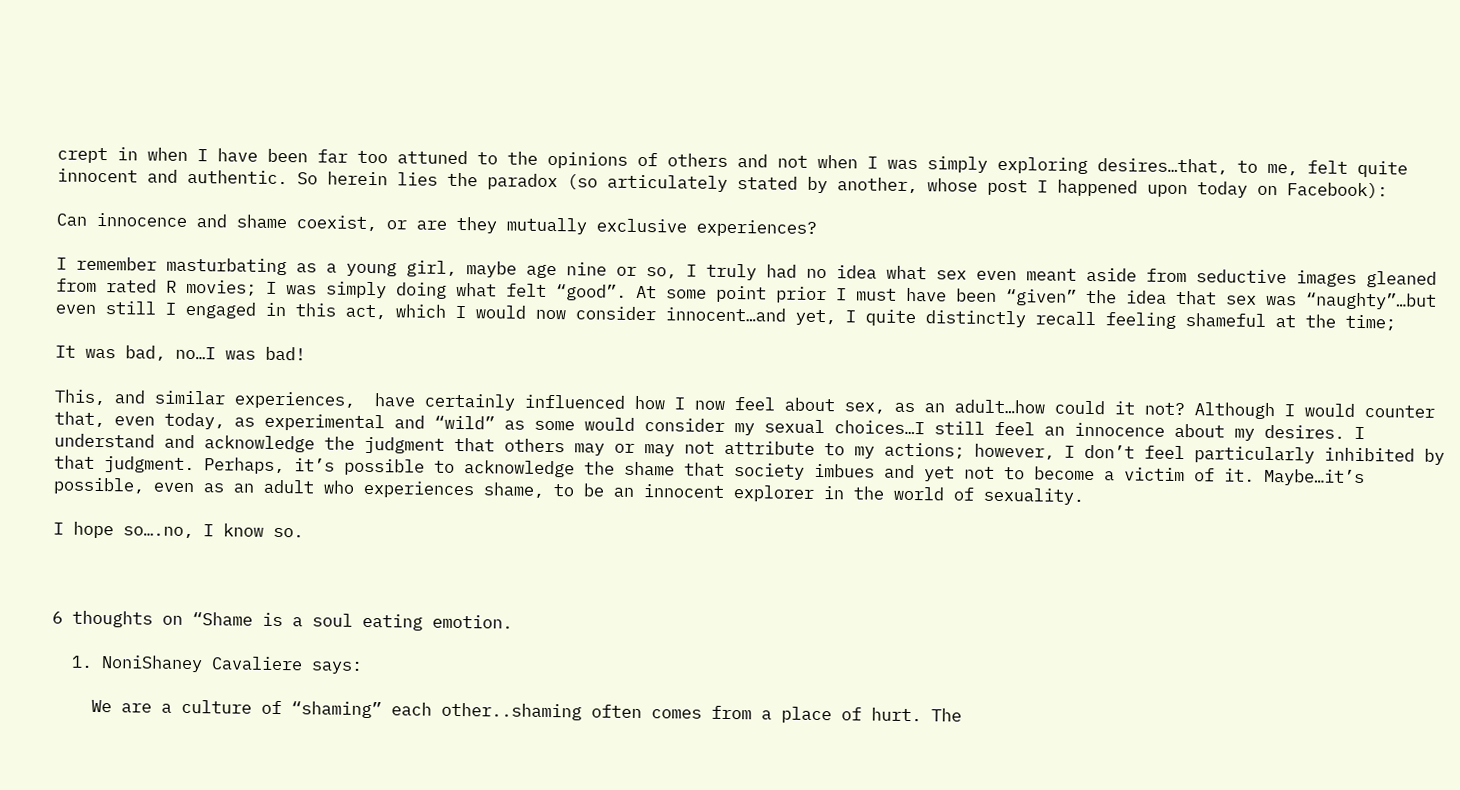crept in when I have been far too attuned to the opinions of others and not when I was simply exploring desires…that, to me, felt quite innocent and authentic. So herein lies the paradox (so articulately stated by another, whose post I happened upon today on Facebook):

Can innocence and shame coexist, or are they mutually exclusive experiences?

I remember masturbating as a young girl, maybe age nine or so, I truly had no idea what sex even meant aside from seductive images gleaned from rated R movies; I was simply doing what felt “good”. At some point prior I must have been “given” the idea that sex was “naughty”…but even still I engaged in this act, which I would now consider innocent…and yet, I quite distinctly recall feeling shameful at the time;

It was bad, no…I was bad!

This, and similar experiences,  have certainly influenced how I now feel about sex, as an adult…how could it not? Although I would counter that, even today, as experimental and “wild” as some would consider my sexual choices…I still feel an innocence about my desires. I understand and acknowledge the judgment that others may or may not attribute to my actions; however, I don’t feel particularly inhibited by that judgment. Perhaps, it’s possible to acknowledge the shame that society imbues and yet not to become a victim of it. Maybe…it’s possible, even as an adult who experiences shame, to be an innocent explorer in the world of sexuality.

I hope so….no, I know so.



6 thoughts on “Shame is a soul eating emotion.

  1. NoniShaney Cavaliere says:

    We are a culture of “shaming” each other..shaming often comes from a place of hurt. The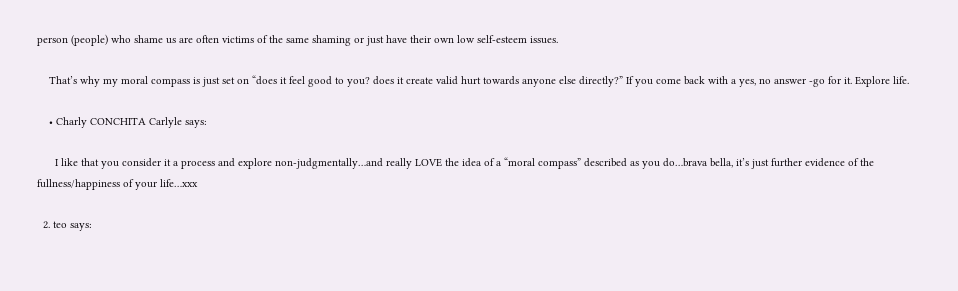person (people) who shame us are often victims of the same shaming or just have their own low self-esteem issues.

    That’s why my moral compass is just set on “does it feel good to you? does it create valid hurt towards anyone else directly?” If you come back with a yes, no answer -go for it. Explore life.

    • Charly CONCHITA Carlyle says:

      I like that you consider it a process and explore non-judgmentally…and really LOVE the idea of a “moral compass” described as you do…brava bella, it’s just further evidence of the fullness/happiness of your life…xxx

  2. teo says: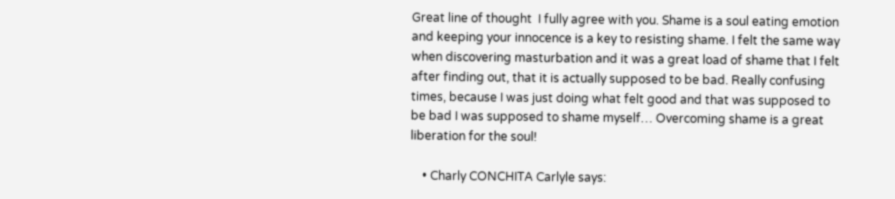Great line of thought  I fully agree with you. Shame is a soul eating emotion and keeping your innocence is a key to resisting shame. I felt the same way when discovering masturbation and it was a great load of shame that I felt after finding out, that it is actually supposed to be bad. Really confusing times, because I was just doing what felt good and that was supposed to be bad I was supposed to shame myself… Overcoming shame is a great liberation for the soul!

    • Charly CONCHITA Carlyle says: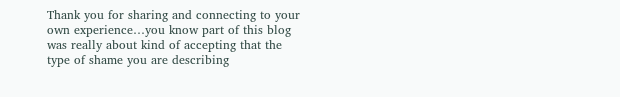Thank you for sharing and connecting to your own experience…you know part of this blog was really about kind of accepting that the type of shame you are describing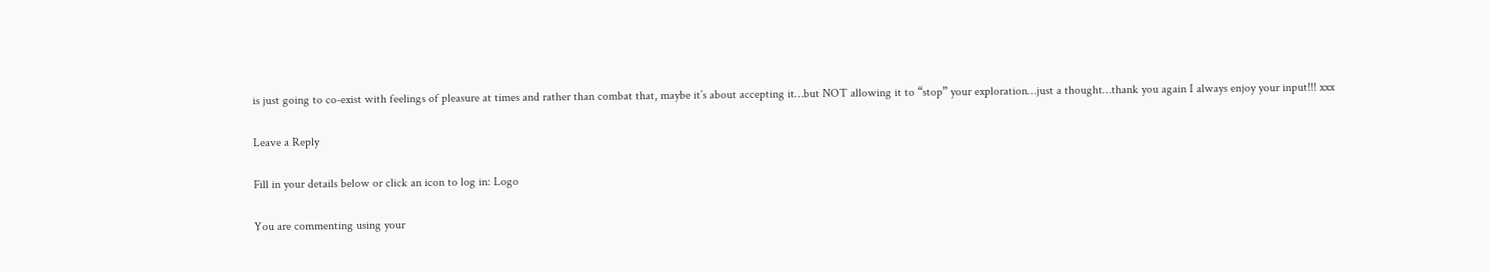is just going to co-exist with feelings of pleasure at times and rather than combat that, maybe it’s about accepting it…but NOT allowing it to “stop” your exploration…just a thought…thank you again I always enjoy your input!!! xxx

Leave a Reply

Fill in your details below or click an icon to log in: Logo

You are commenting using your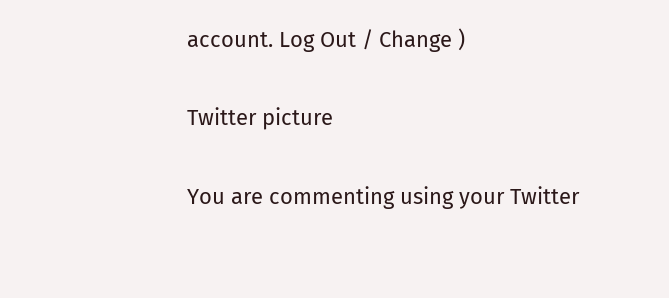account. Log Out / Change )

Twitter picture

You are commenting using your Twitter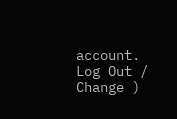account. Log Out / Change )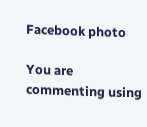Facebook photo

You are commenting using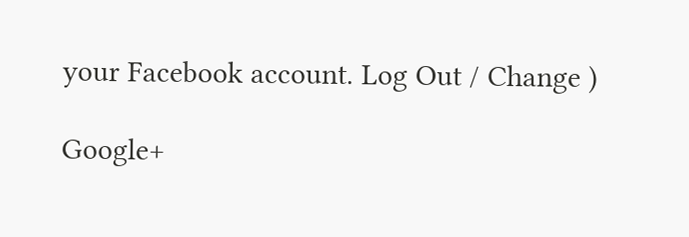your Facebook account. Log Out / Change )

Google+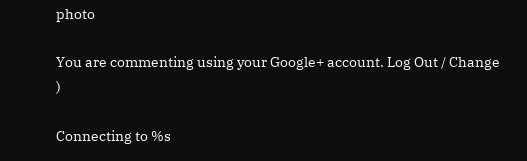photo

You are commenting using your Google+ account. Log Out / Change )

Connecting to %s